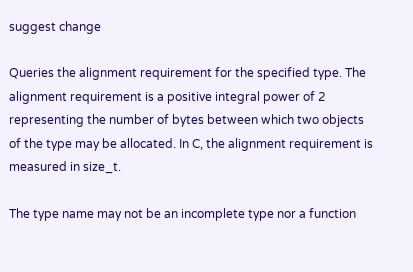suggest change

Queries the alignment requirement for the specified type. The alignment requirement is a positive integral power of 2 representing the number of bytes between which two objects of the type may be allocated. In C, the alignment requirement is measured in size_t.

The type name may not be an incomplete type nor a function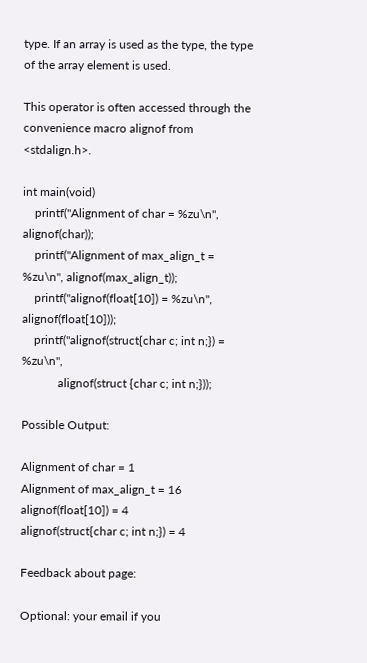type. If an array is used as the type, the type of the array element is used.

This operator is often accessed through the convenience macro alignof from <stdalign.h>.

int main(void)
    printf("Alignment of char = %zu\n", alignof(char));
    printf("Alignment of max_align_t = %zu\n", alignof(max_align_t));
    printf("alignof(float[10]) = %zu\n", alignof(float[10]));
    printf("alignof(struct{char c; int n;}) = %zu\n",
            alignof(struct {char c; int n;}));

Possible Output:

Alignment of char = 1
Alignment of max_align_t = 16
alignof(float[10]) = 4
alignof(struct{char c; int n;}) = 4

Feedback about page:

Optional: your email if you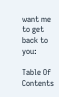want me to get back to you:

Table Of Contents